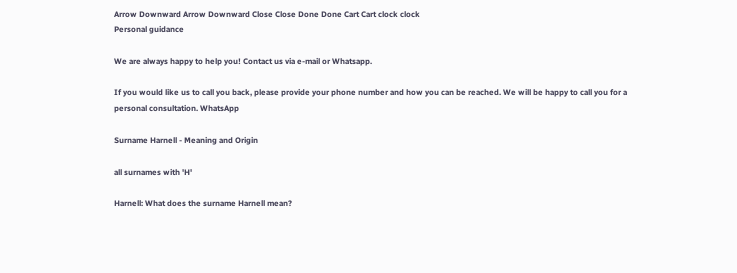Arrow Downward Arrow Downward Close Close Done Done Cart Cart clock clock
Personal guidance

We are always happy to help you! Contact us via e-mail or Whatsapp.

If you would like us to call you back, please provide your phone number and how you can be reached. We will be happy to call you for a personal consultation. WhatsApp

Surname Harnell - Meaning and Origin

all surnames with 'H'

Harnell: What does the surname Harnell mean?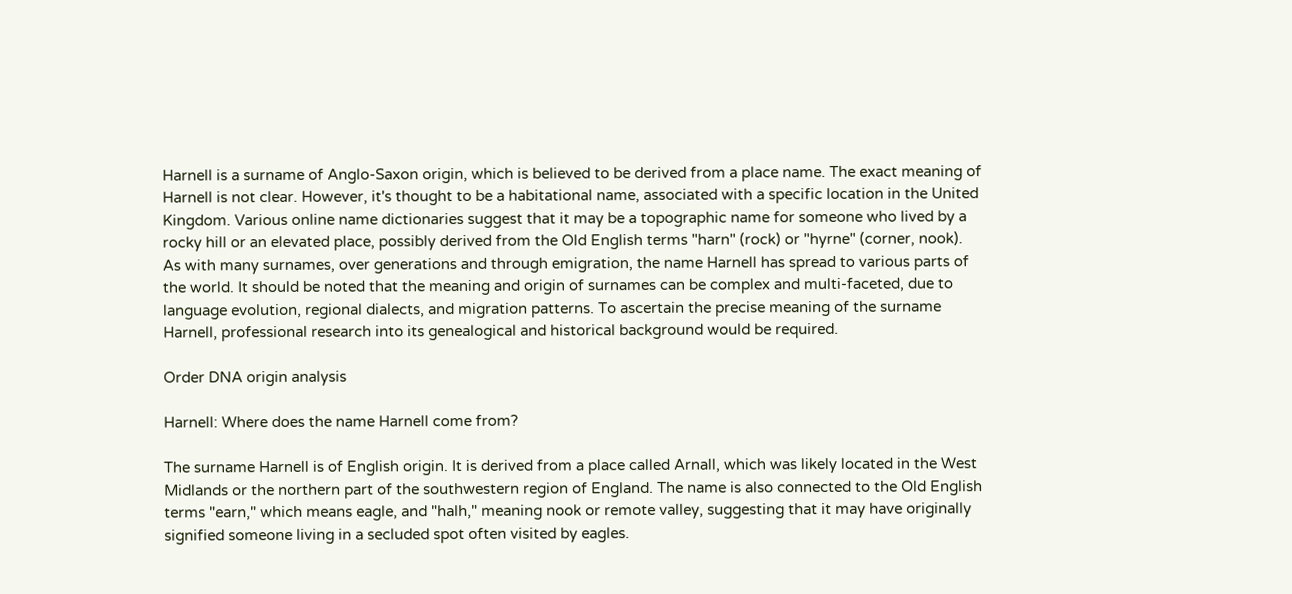Harnell is a surname of Anglo-Saxon origin, which is believed to be derived from a place name. The exact meaning of Harnell is not clear. However, it's thought to be a habitational name, associated with a specific location in the United Kingdom. Various online name dictionaries suggest that it may be a topographic name for someone who lived by a rocky hill or an elevated place, possibly derived from the Old English terms "harn" (rock) or "hyrne" (corner, nook). As with many surnames, over generations and through emigration, the name Harnell has spread to various parts of the world. It should be noted that the meaning and origin of surnames can be complex and multi-faceted, due to language evolution, regional dialects, and migration patterns. To ascertain the precise meaning of the surname Harnell, professional research into its genealogical and historical background would be required.

Order DNA origin analysis

Harnell: Where does the name Harnell come from?

The surname Harnell is of English origin. It is derived from a place called Arnall, which was likely located in the West Midlands or the northern part of the southwestern region of England. The name is also connected to the Old English terms "earn," which means eagle, and "halh," meaning nook or remote valley, suggesting that it may have originally signified someone living in a secluded spot often visited by eagles.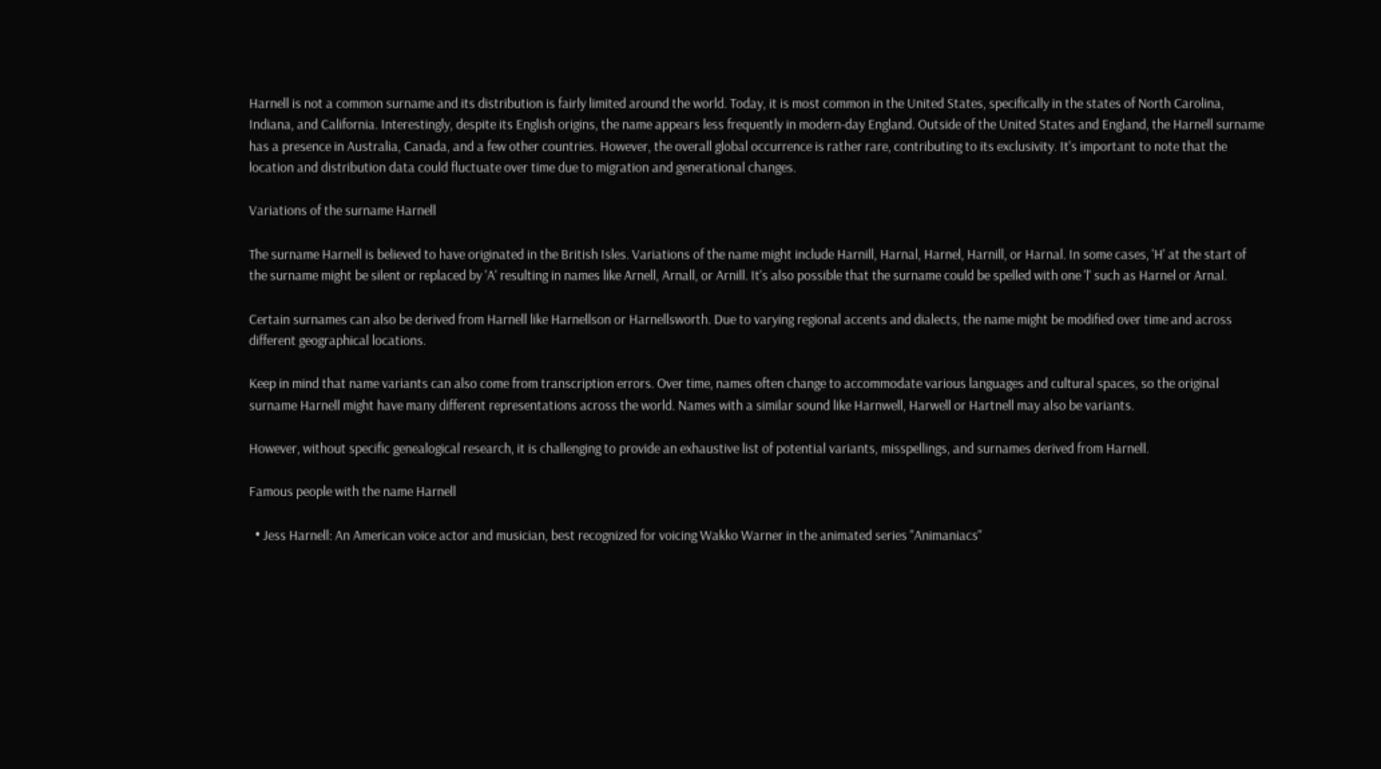Harnell is not a common surname and its distribution is fairly limited around the world. Today, it is most common in the United States, specifically in the states of North Carolina, Indiana, and California. Interestingly, despite its English origins, the name appears less frequently in modern-day England. Outside of the United States and England, the Harnell surname has a presence in Australia, Canada, and a few other countries. However, the overall global occurrence is rather rare, contributing to its exclusivity. It's important to note that the location and distribution data could fluctuate over time due to migration and generational changes.

Variations of the surname Harnell

The surname Harnell is believed to have originated in the British Isles. Variations of the name might include Harnill, Harnal, Harnel, Harnill, or Harnal. In some cases, 'H' at the start of the surname might be silent or replaced by 'A' resulting in names like Arnell, Arnall, or Arnill. It's also possible that the surname could be spelled with one 'l' such as Harnel or Arnal.

Certain surnames can also be derived from Harnell like Harnellson or Harnellsworth. Due to varying regional accents and dialects, the name might be modified over time and across different geographical locations.

Keep in mind that name variants can also come from transcription errors. Over time, names often change to accommodate various languages and cultural spaces, so the original surname Harnell might have many different representations across the world. Names with a similar sound like Harnwell, Harwell or Hartnell may also be variants.

However, without specific genealogical research, it is challenging to provide an exhaustive list of potential variants, misspellings, and surnames derived from Harnell.

Famous people with the name Harnell

  • Jess Harnell: An American voice actor and musician, best recognized for voicing Wakko Warner in the animated series "Animaniacs"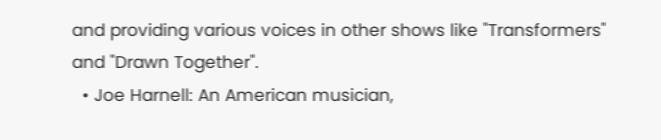and providing various voices in other shows like "Transformers" and "Drawn Together".
  • Joe Harnell: An American musician,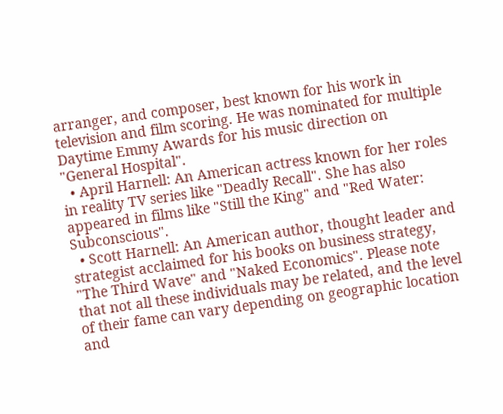arranger, and composer, best known for his work in television and film scoring. He was nominated for multiple Daytime Emmy Awards for his music direction on "General Hospital".
  • April Harnell: An American actress known for her roles in reality TV series like "Deadly Recall". She has also appeared in films like "Still the King" and "Red Water: Subconscious".
  • Scott Harnell: An American author, thought leader and strategist acclaimed for his books on business strategy, "The Third Wave" and "Naked Economics". Please note that not all these individuals may be related, and the level of their fame can vary depending on geographic location and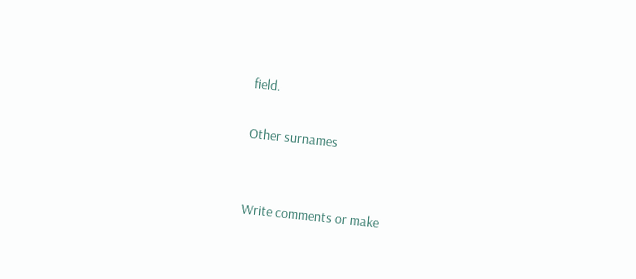field.

Other surnames


Write comments or make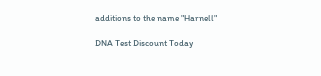additions to the name "Harnell"

DNA Test Discount Today